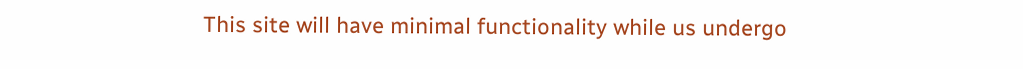This site will have minimal functionality while us undergo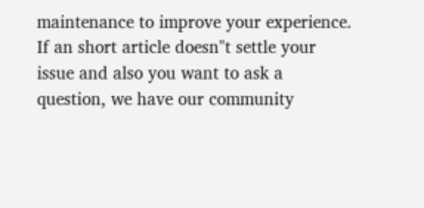maintenance to improve your experience. If an short article doesn"t settle your issue and also you want to ask a question, we have our community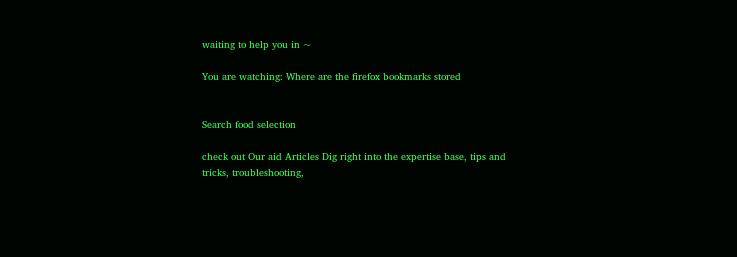waiting to help you in ~

You are watching: Where are the firefox bookmarks stored


Search food selection

check out Our aid Articles Dig right into the expertise base, tips and tricks, troubleshooting,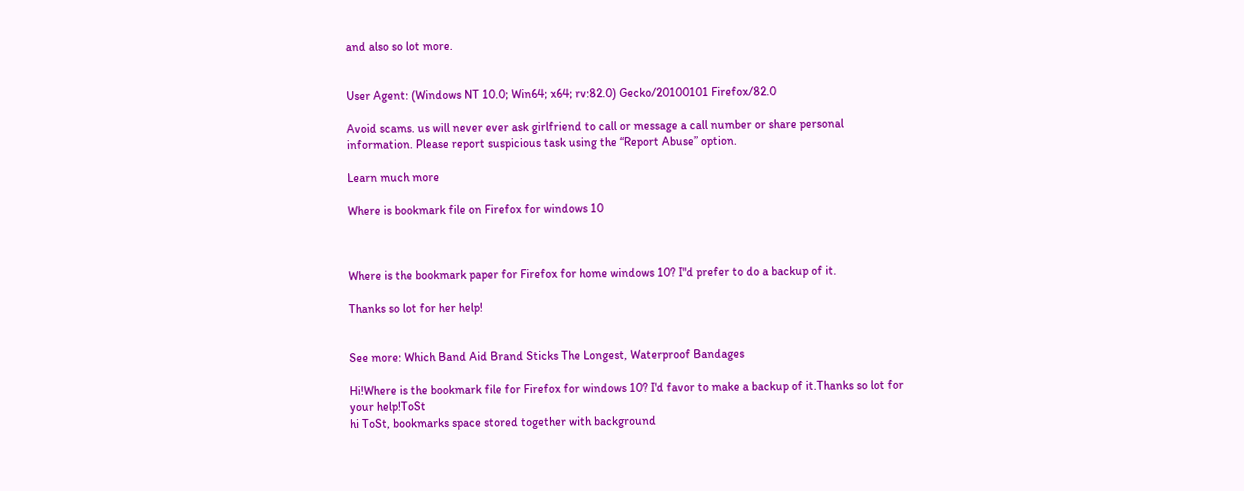and also so lot more.


User Agent: (Windows NT 10.0; Win64; x64; rv:82.0) Gecko/20100101 Firefox/82.0

Avoid scams. us will never ever ask girlfriend to call or message a call number or share personal information. Please report suspicious task using the “Report Abuse” option.

Learn much more

Where is bookmark file on Firefox for windows 10



Where is the bookmark paper for Firefox for home windows 10? I"d prefer to do a backup of it.

Thanks so lot for her help!


See more: Which Band Aid Brand Sticks The Longest, Waterproof Bandages

Hi!Where is the bookmark file for Firefox for windows 10? I'd favor to make a backup of it.Thanks so lot for your help!ToSt
hi ToSt, bookmarks space stored together with background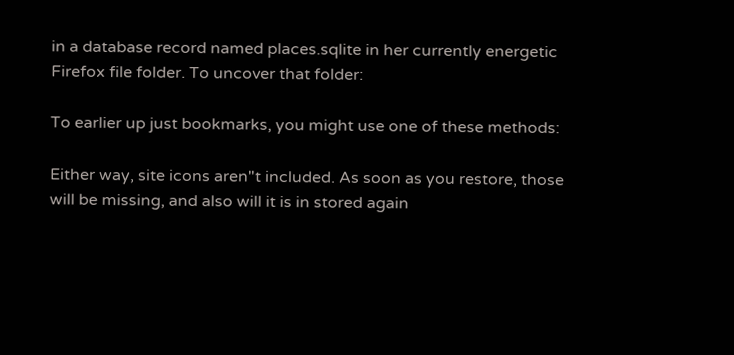in a database record named places.sqlite in her currently energetic Firefox file folder. To uncover that folder:

To earlier up just bookmarks, you might use one of these methods:

Either way, site icons aren"t included. As soon as you restore, those will be missing, and also will it is in stored again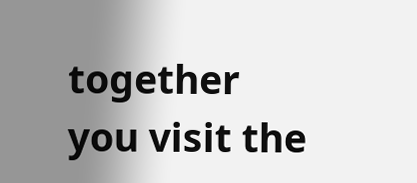together you visit the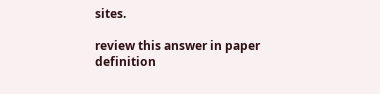sites.

review this answer in paper definition